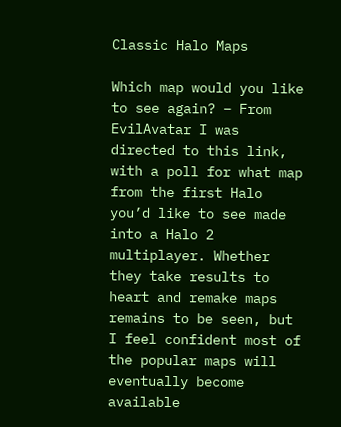Classic Halo Maps

Which map would you like to see again? – From EvilAvatar I was directed to this link, with a poll for what map from the first Halo you’d like to see made into a Halo 2 multiplayer. Whether they take results to heart and remake maps remains to be seen, but I feel confident most of the popular maps will eventually become available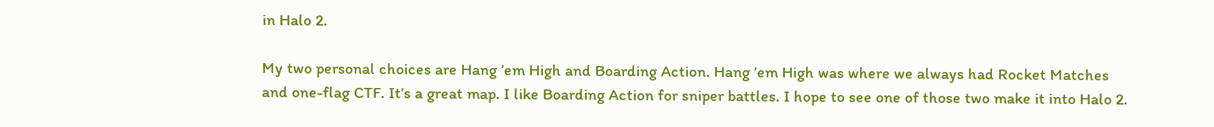in Halo 2.

My two personal choices are Hang ’em High and Boarding Action. Hang ’em High was where we always had Rocket Matches and one-flag CTF. It’s a great map. I like Boarding Action for sniper battles. I hope to see one of those two make it into Halo 2.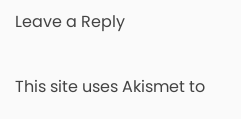Leave a Reply

This site uses Akismet to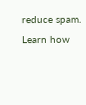reduce spam. Learn how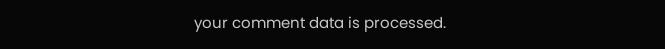your comment data is processed.